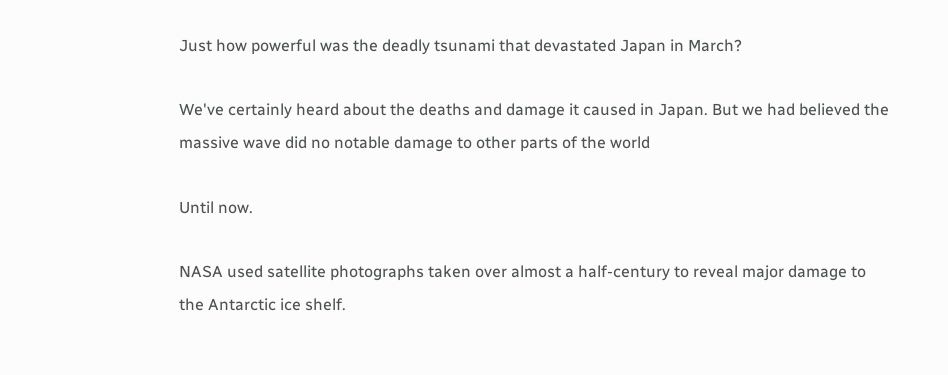Just how powerful was the deadly tsunami that devastated Japan in March?

We've certainly heard about the deaths and damage it caused in Japan. But we had believed the massive wave did no notable damage to other parts of the world

Until now.

NASA used satellite photographs taken over almost a half-century to reveal major damage to the Antarctic ice shelf.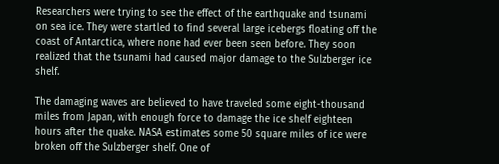Researchers were trying to see the effect of the earthquake and tsunami on sea ice. They were startled to find several large icebergs floating off the coast of Antarctica, where none had ever been seen before. They soon realized that the tsunami had caused major damage to the Sulzberger ice shelf.

The damaging waves are believed to have traveled some eight-thousand miles from Japan, with enough force to damage the ice shelf eighteen hours after the quake. NASA estimates some 50 square miles of ice were broken off the Sulzberger shelf. One of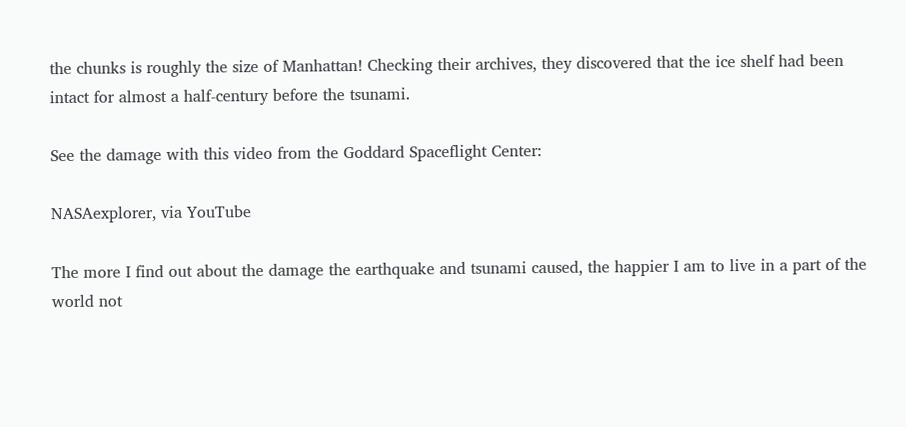the chunks is roughly the size of Manhattan! Checking their archives, they discovered that the ice shelf had been intact for almost a half-century before the tsunami.

See the damage with this video from the Goddard Spaceflight Center:

NASAexplorer, via YouTube

The more I find out about the damage the earthquake and tsunami caused, the happier I am to live in a part of the world not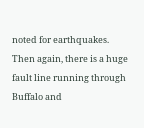noted for earthquakes. Then again, there is a huge fault line running through Buffalo and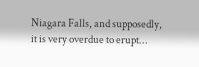Niagara Falls, and supposedly, it is very overdue to erupt...